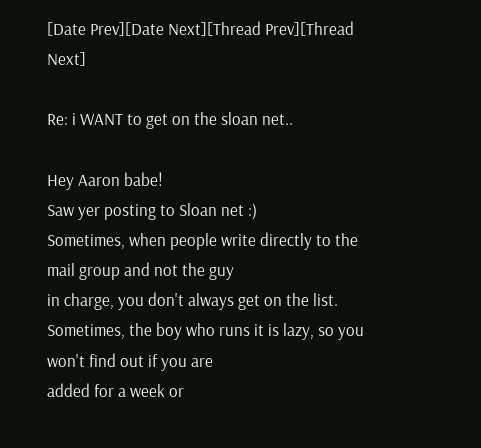[Date Prev][Date Next][Thread Prev][Thread Next]

Re: i WANT to get on the sloan net..

Hey Aaron babe!
Saw yer posting to Sloan net :)
Sometimes, when people write directly to the mail group and not the guy
in charge, you don't always get on the list.
Sometimes, the boy who runs it is lazy, so you won't find out if you are
added for a week or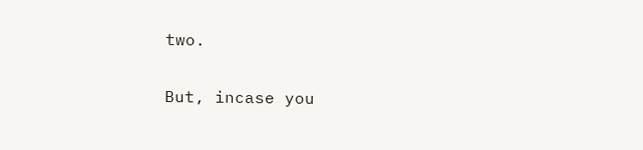two.

But, incase you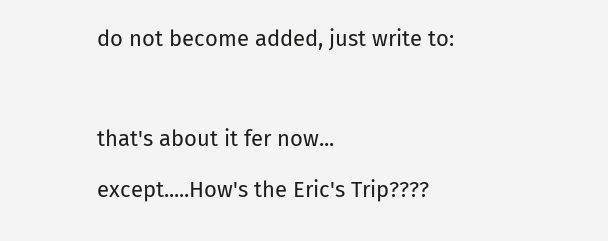do not become added, just write to:



that's about it fer now...

except.....How's the Eric's Trip????